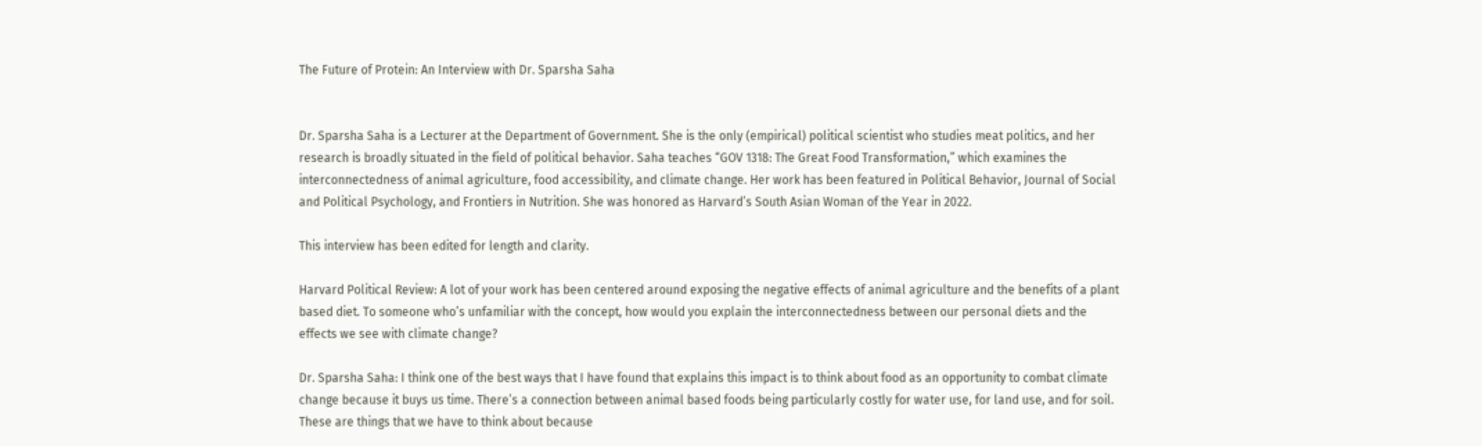The Future of Protein: An Interview with Dr. Sparsha Saha


Dr. Sparsha Saha is a Lecturer at the Department of Government. She is the only (empirical) political scientist who studies meat politics, and her research is broadly situated in the field of political behavior. Saha teaches “GOV 1318: The Great Food Transformation,” which examines the interconnectedness of animal agriculture, food accessibility, and climate change. Her work has been featured in Political Behavior, Journal of Social and Political Psychology, and Frontiers in Nutrition. She was honored as Harvard’s South Asian Woman of the Year in 2022.

This interview has been edited for length and clarity.

Harvard Political Review: A lot of your work has been centered around exposing the negative effects of animal agriculture and the benefits of a plant based diet. To someone who’s unfamiliar with the concept, how would you explain the interconnectedness between our personal diets and the effects we see with climate change?

Dr. Sparsha Saha: I think one of the best ways that I have found that explains this impact is to think about food as an opportunity to combat climate change because it buys us time. There’s a connection between animal based foods being particularly costly for water use, for land use, and for soil. These are things that we have to think about because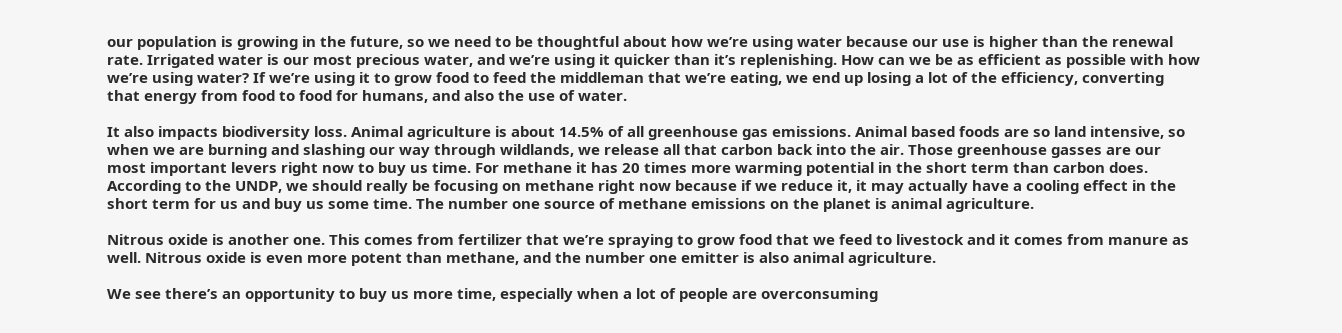our population is growing in the future, so we need to be thoughtful about how we’re using water because our use is higher than the renewal rate. Irrigated water is our most precious water, and we’re using it quicker than it’s replenishing. How can we be as efficient as possible with how we’re using water? If we’re using it to grow food to feed the middleman that we’re eating, we end up losing a lot of the efficiency, converting that energy from food to food for humans, and also the use of water.

It also impacts biodiversity loss. Animal agriculture is about 14.5% of all greenhouse gas emissions. Animal based foods are so land intensive, so when we are burning and slashing our way through wildlands, we release all that carbon back into the air. Those greenhouse gasses are our most important levers right now to buy us time. For methane it has 20 times more warming potential in the short term than carbon does. According to the UNDP, we should really be focusing on methane right now because if we reduce it, it may actually have a cooling effect in the short term for us and buy us some time. The number one source of methane emissions on the planet is animal agriculture.

Nitrous oxide is another one. This comes from fertilizer that we’re spraying to grow food that we feed to livestock and it comes from manure as well. Nitrous oxide is even more potent than methane, and the number one emitter is also animal agriculture.

We see there’s an opportunity to buy us more time, especially when a lot of people are overconsuming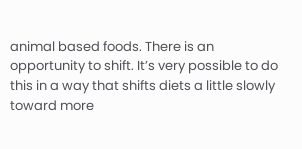animal based foods. There is an opportunity to shift. It’s very possible to do this in a way that shifts diets a little slowly toward more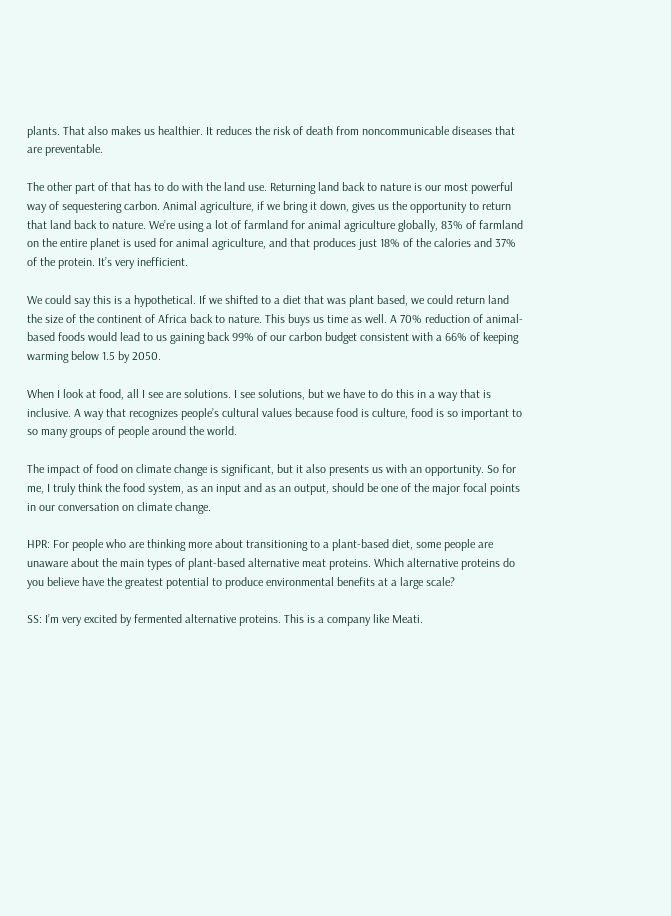plants. That also makes us healthier. It reduces the risk of death from noncommunicable diseases that are preventable.

The other part of that has to do with the land use. Returning land back to nature is our most powerful way of sequestering carbon. Animal agriculture, if we bring it down, gives us the opportunity to return that land back to nature. We’re using a lot of farmland for animal agriculture globally, 83% of farmland on the entire planet is used for animal agriculture, and that produces just 18% of the calories and 37% of the protein. It’s very inefficient.

We could say this is a hypothetical. If we shifted to a diet that was plant based, we could return land the size of the continent of Africa back to nature. This buys us time as well. A 70% reduction of animal-based foods would lead to us gaining back 99% of our carbon budget consistent with a 66% of keeping warming below 1.5 by 2050.

When I look at food, all I see are solutions. I see solutions, but we have to do this in a way that is inclusive. A way that recognizes people’s cultural values because food is culture, food is so important to so many groups of people around the world.

The impact of food on climate change is significant, but it also presents us with an opportunity. So for me, I truly think the food system, as an input and as an output, should be one of the major focal points in our conversation on climate change.

HPR: For people who are thinking more about transitioning to a plant-based diet, some people are unaware about the main types of plant-based alternative meat proteins. Which alternative proteins do you believe have the greatest potential to produce environmental benefits at a large scale?

SS: I’m very excited by fermented alternative proteins. This is a company like Meati.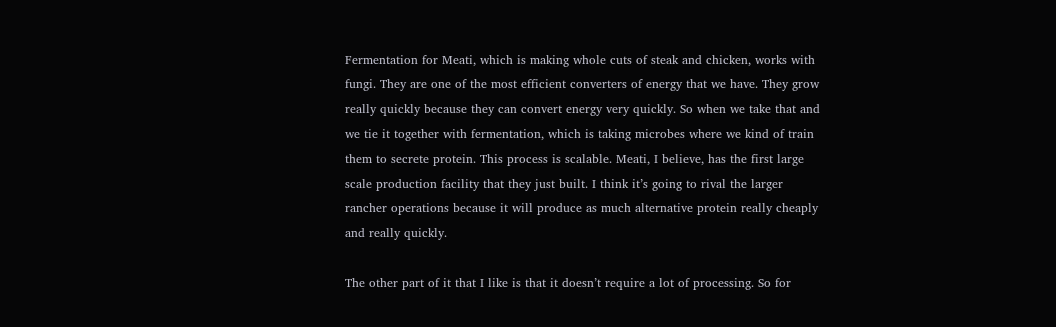Fermentation for Meati, which is making whole cuts of steak and chicken, works with fungi. They are one of the most efficient converters of energy that we have. They grow really quickly because they can convert energy very quickly. So when we take that and we tie it together with fermentation, which is taking microbes where we kind of train them to secrete protein. This process is scalable. Meati, I believe, has the first large scale production facility that they just built. I think it’s going to rival the larger rancher operations because it will produce as much alternative protein really cheaply and really quickly.

The other part of it that I like is that it doesn’t require a lot of processing. So for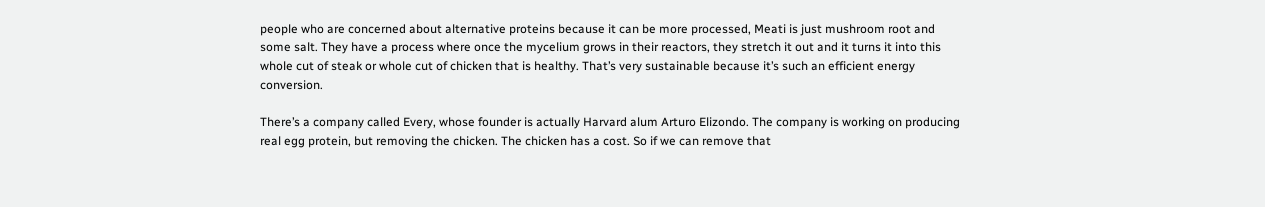people who are concerned about alternative proteins because it can be more processed, Meati is just mushroom root and some salt. They have a process where once the mycelium grows in their reactors, they stretch it out and it turns it into this whole cut of steak or whole cut of chicken that is healthy. That’s very sustainable because it’s such an efficient energy conversion.

There’s a company called Every, whose founder is actually Harvard alum Arturo Elizondo. The company is working on producing real egg protein, but removing the chicken. The chicken has a cost. So if we can remove that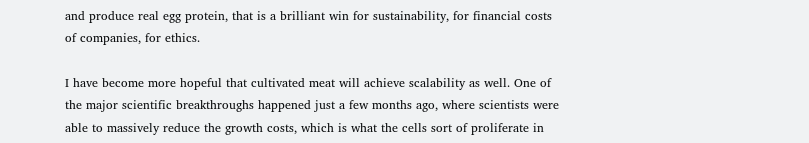and produce real egg protein, that is a brilliant win for sustainability, for financial costs of companies, for ethics.

I have become more hopeful that cultivated meat will achieve scalability as well. One of the major scientific breakthroughs happened just a few months ago, where scientists were able to massively reduce the growth costs, which is what the cells sort of proliferate in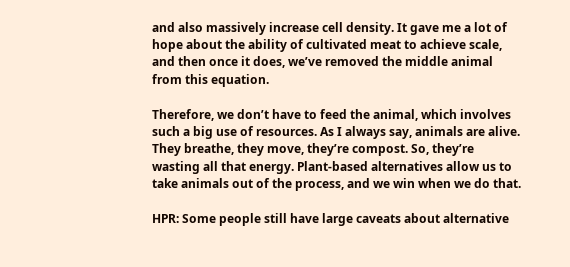and also massively increase cell density. It gave me a lot of hope about the ability of cultivated meat to achieve scale, and then once it does, we’ve removed the middle animal from this equation.

Therefore, we don’t have to feed the animal, which involves such a big use of resources. As I always say, animals are alive. They breathe, they move, they’re compost. So, they’re wasting all that energy. Plant-based alternatives allow us to take animals out of the process, and we win when we do that.

HPR: Some people still have large caveats about alternative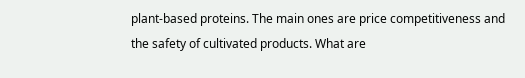plant-based proteins. The main ones are price competitiveness and the safety of cultivated products. What are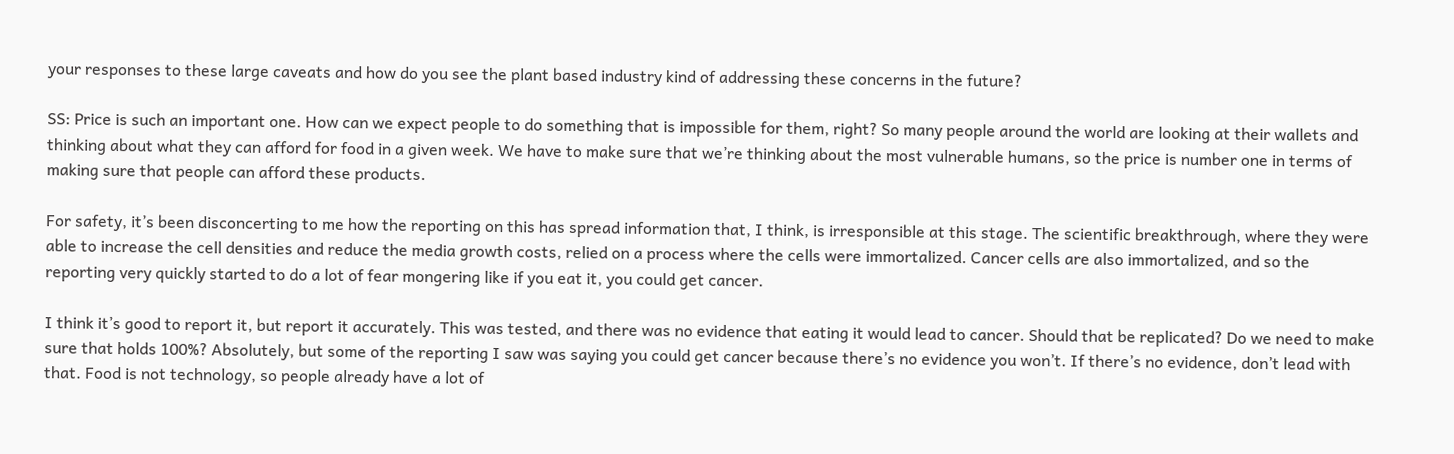your responses to these large caveats and how do you see the plant based industry kind of addressing these concerns in the future?

SS: Price is such an important one. How can we expect people to do something that is impossible for them, right? So many people around the world are looking at their wallets and thinking about what they can afford for food in a given week. We have to make sure that we’re thinking about the most vulnerable humans, so the price is number one in terms of making sure that people can afford these products.

For safety, it’s been disconcerting to me how the reporting on this has spread information that, I think, is irresponsible at this stage. The scientific breakthrough, where they were able to increase the cell densities and reduce the media growth costs, relied on a process where the cells were immortalized. Cancer cells are also immortalized, and so the reporting very quickly started to do a lot of fear mongering like if you eat it, you could get cancer.

I think it’s good to report it, but report it accurately. This was tested, and there was no evidence that eating it would lead to cancer. Should that be replicated? Do we need to make sure that holds 100%? Absolutely, but some of the reporting I saw was saying you could get cancer because there’s no evidence you won’t. If there’s no evidence, don’t lead with that. Food is not technology, so people already have a lot of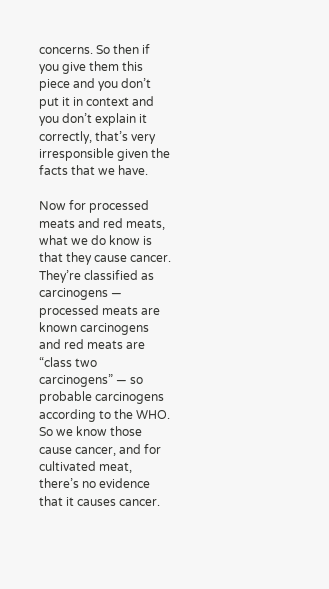concerns. So then if you give them this piece and you don’t put it in context and you don’t explain it correctly, that’s very irresponsible given the facts that we have.

Now for processed meats and red meats, what we do know is that they cause cancer. They’re classified as carcinogens — processed meats are known carcinogens and red meats are “class two carcinogens” — so probable carcinogens according to the WHO. So we know those cause cancer, and for cultivated meat, there’s no evidence that it causes cancer.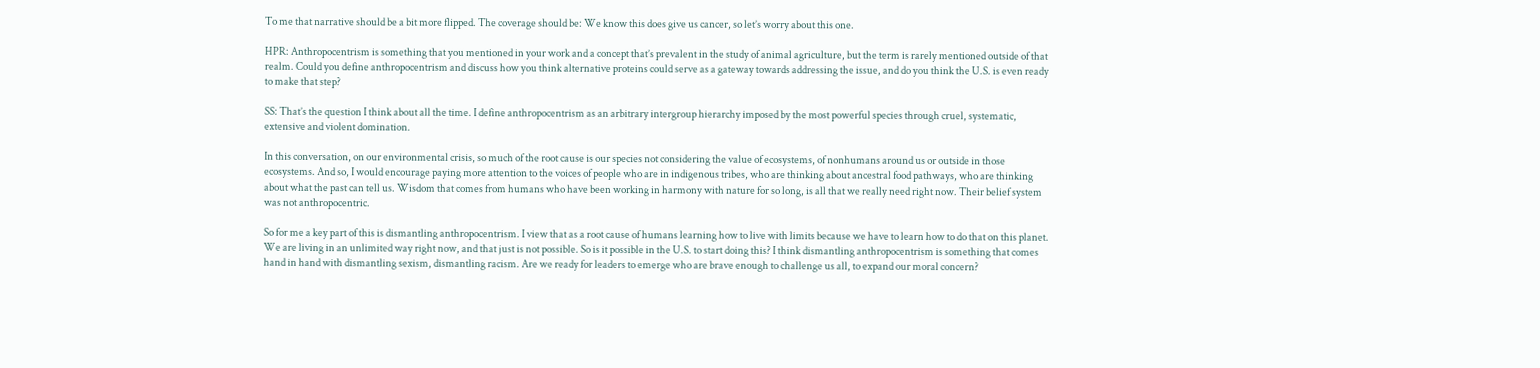To me that narrative should be a bit more flipped. The coverage should be: We know this does give us cancer, so let’s worry about this one.

HPR: Anthropocentrism is something that you mentioned in your work and a concept that’s prevalent in the study of animal agriculture, but the term is rarely mentioned outside of that realm. Could you define anthropocentrism and discuss how you think alternative proteins could serve as a gateway towards addressing the issue, and do you think the U.S. is even ready to make that step?

SS: That’s the question I think about all the time. I define anthropocentrism as an arbitrary intergroup hierarchy imposed by the most powerful species through cruel, systematic, extensive and violent domination.

In this conversation, on our environmental crisis, so much of the root cause is our species not considering the value of ecosystems, of nonhumans around us or outside in those ecosystems. And so, I would encourage paying more attention to the voices of people who are in indigenous tribes, who are thinking about ancestral food pathways, who are thinking about what the past can tell us. Wisdom that comes from humans who have been working in harmony with nature for so long, is all that we really need right now. Their belief system was not anthropocentric.

So for me a key part of this is dismantling anthropocentrism. I view that as a root cause of humans learning how to live with limits because we have to learn how to do that on this planet. We are living in an unlimited way right now, and that just is not possible. So is it possible in the U.S. to start doing this? I think dismantling anthropocentrism is something that comes hand in hand with dismantling sexism, dismantling racism. Are we ready for leaders to emerge who are brave enough to challenge us all, to expand our moral concern?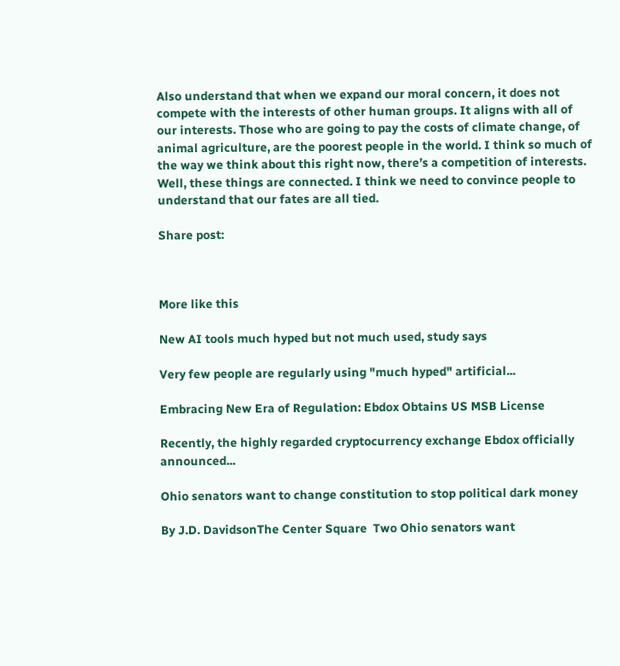Also understand that when we expand our moral concern, it does not compete with the interests of other human groups. It aligns with all of our interests. Those who are going to pay the costs of climate change, of animal agriculture, are the poorest people in the world. I think so much of the way we think about this right now, there’s a competition of interests. Well, these things are connected. I think we need to convince people to understand that our fates are all tied.

Share post:



More like this

New AI tools much hyped but not much used, study says

Very few people are regularly using "much hyped" artificial...

Embracing New Era of Regulation: Ebdox Obtains US MSB License

Recently, the highly regarded cryptocurrency exchange Ebdox officially announced...

Ohio senators want to change constitution to stop political dark money

By J.D. DavidsonThe Center Square  Two Ohio senators want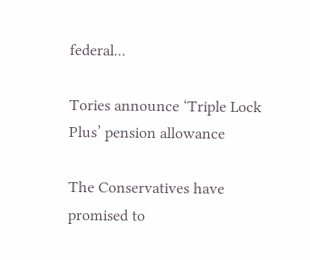federal...

Tories announce ‘Triple Lock Plus’ pension allowance

The Conservatives have promised to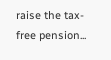raise the tax-free pension...